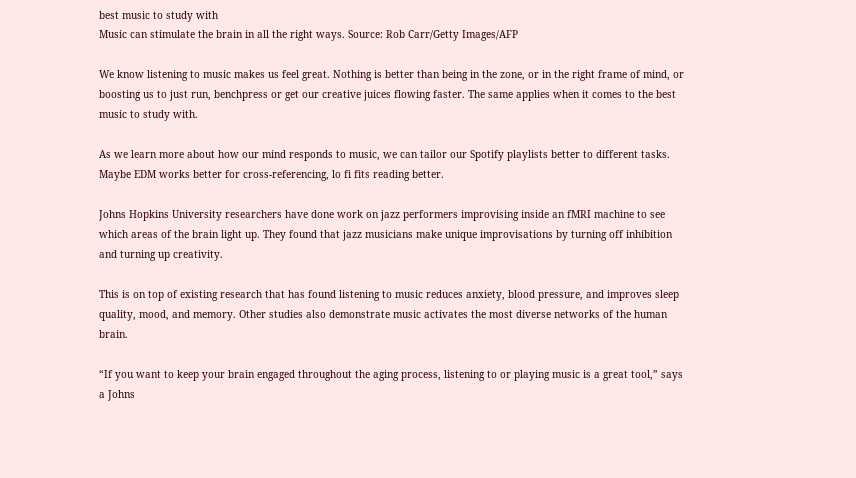best music to study with
Music can stimulate the brain in all the right ways. Source: Rob Carr/Getty Images/AFP

We know listening to music makes us feel great. Nothing is better than being in the zone, or in the right frame of mind, or boosting us to just run, benchpress or get our creative juices flowing faster. The same applies when it comes to the best music to study with.

As we learn more about how our mind responds to music, we can tailor our Spotify playlists better to different tasks. Maybe EDM works better for cross-referencing, lo fi fits reading better.

Johns Hopkins University researchers have done work on jazz performers improvising inside an fMRI machine to see which areas of the brain light up. They found that jazz musicians make unique improvisations by turning off inhibition and turning up creativity.

This is on top of existing research that has found listening to music reduces anxiety, blood pressure, and improves sleep quality, mood, and memory. Other studies also demonstrate music activates the most diverse networks of the human brain.

“If you want to keep your brain engaged throughout the aging process, listening to or playing music is a great tool,” says a Johns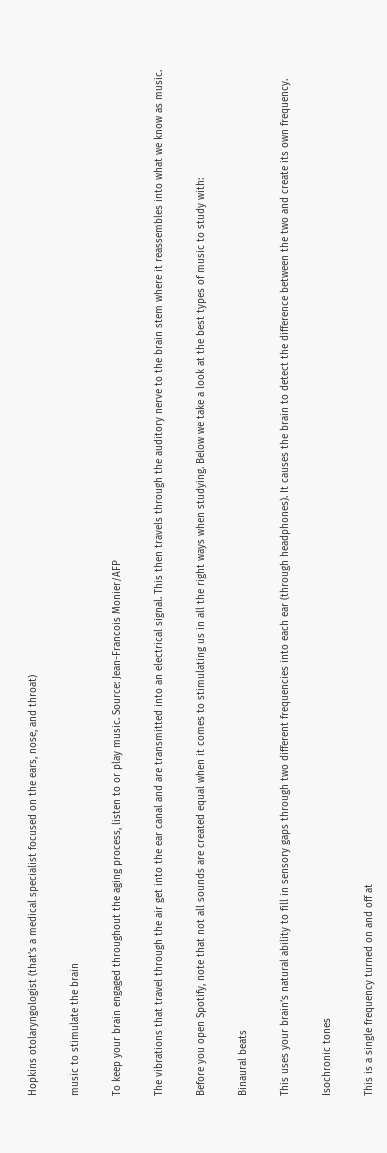Hopkins otolaryngologist (that’s a medical specialist focused on the ears, nose, and throat)

music to stimulate the brain

To keep your brain engaged throughout the aging process, listen to or play music. Source: Jean-Francois Monier/AFP

The vibrations that travel through the air get into the ear canal and are transmitted into an electrical signal. This then travels through the auditory nerve to the brain stem where it reassembles into what we know as music.

Before you open Spotify, note that not all sounds are created equal when it comes to stimulating us in all the right ways when studying. Below we take a look at the best types of music to study with:

Binaural beats

This uses your brain’s natural ability to fill in sensory gaps through two different frequencies into each ear (through headphones). It causes the brain to detect the difference between the two and create its own frequency.

Isochronic tones

This is a single frequency turned on and off at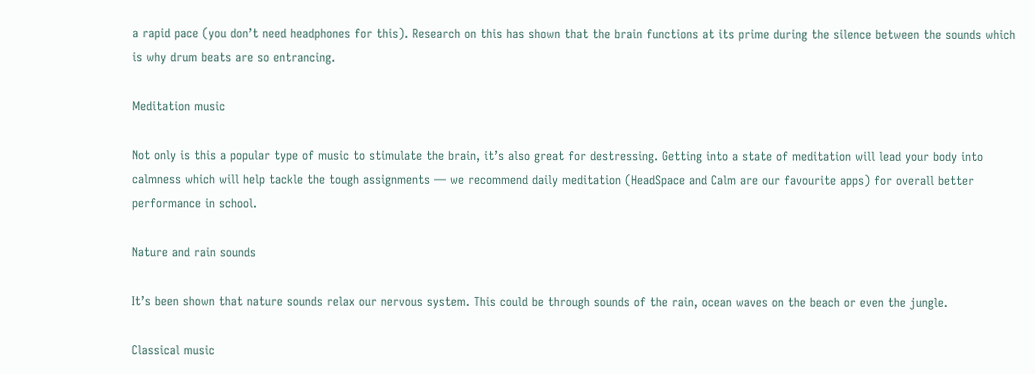a rapid pace (you don’t need headphones for this). Research on this has shown that the brain functions at its prime during the silence between the sounds which is why drum beats are so entrancing.

Meditation music

Not only is this a popular type of music to stimulate the brain, it’s also great for destressing. Getting into a state of meditation will lead your body into calmness which will help tackle the tough assignments — we recommend daily meditation (HeadSpace and Calm are our favourite apps) for overall better performance in school.

Nature and rain sounds

It’s been shown that nature sounds relax our nervous system. This could be through sounds of the rain, ocean waves on the beach or even the jungle.

Classical music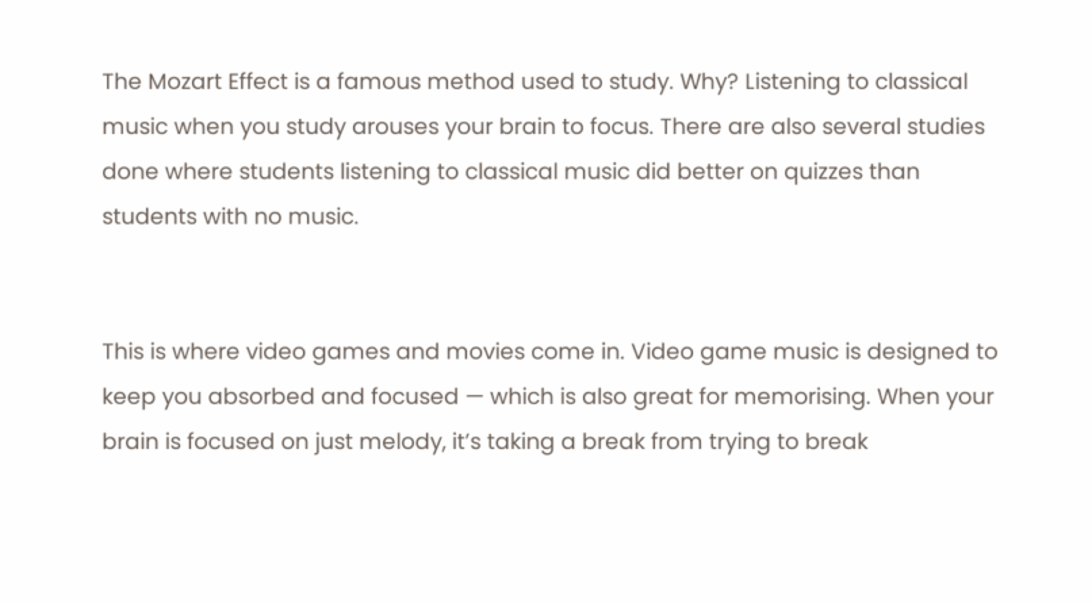The Mozart Effect is a famous method used to study. Why? Listening to classical music when you study arouses your brain to focus. There are also several studies done where students listening to classical music did better on quizzes than students with no music.


This is where video games and movies come in. Video game music is designed to keep you absorbed and focused — which is also great for memorising. When your brain is focused on just melody, it’s taking a break from trying to break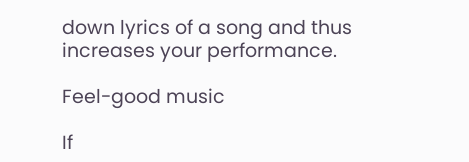down lyrics of a song and thus increases your performance.

Feel-good music

If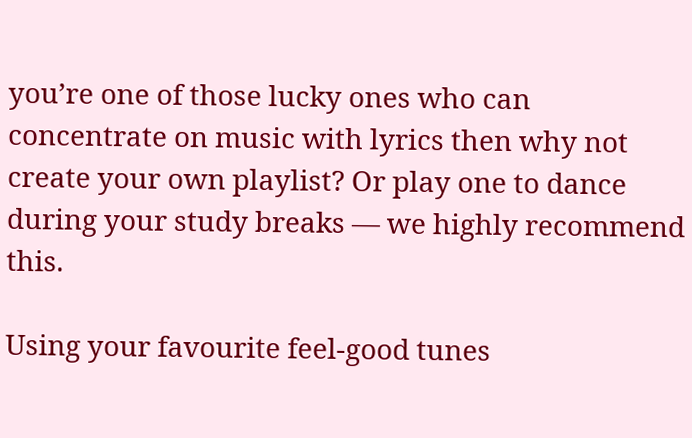you’re one of those lucky ones who can concentrate on music with lyrics then why not create your own playlist? Or play one to dance during your study breaks — we highly recommend this.

Using your favourite feel-good tunes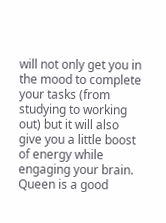will not only get you in the mood to complete your tasks (from studying to working out) but it will also give you a little boost of energy while engaging your brain. Queen is a good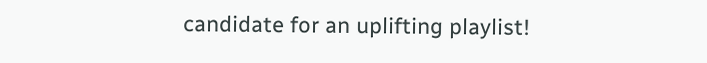candidate for an uplifting playlist!